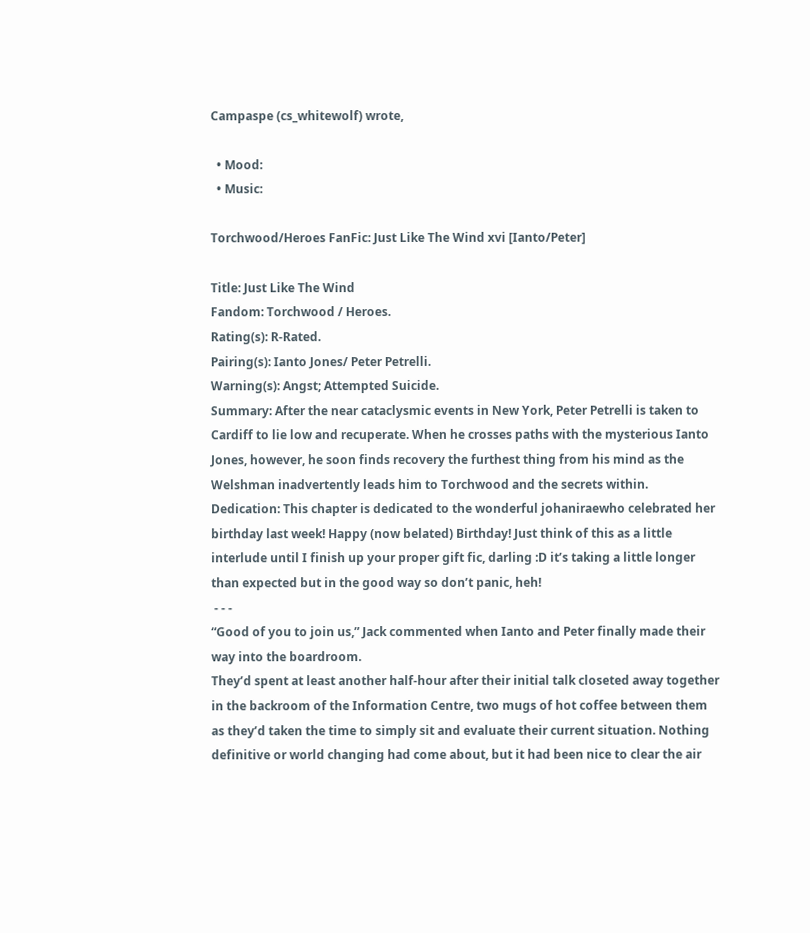Campaspe (cs_whitewolf) wrote,

  • Mood:
  • Music:

Torchwood/Heroes FanFic: Just Like The Wind xvi [Ianto/Peter]

Title: Just Like The Wind
Fandom: Torchwood / Heroes.
Rating(s): R-Rated.
Pairing(s): Ianto Jones/ Peter Petrelli.
Warning(s): Angst; Attempted Suicide.
Summary: After the near cataclysmic events in New York, Peter Petrelli is taken to Cardiff to lie low and recuperate. When he crosses paths with the mysterious Ianto Jones, however, he soon finds recovery the furthest thing from his mind as the Welshman inadvertently leads him to Torchwood and the secrets within.
Dedication: This chapter is dedicated to the wonderful johaniraewho celebrated her birthday last week! Happy (now belated) Birthday! Just think of this as a little interlude until I finish up your proper gift fic, darling :D it’s taking a little longer than expected but in the good way so don’t panic, heh!
 - - -
“Good of you to join us,” Jack commented when Ianto and Peter finally made their way into the boardroom.
They’d spent at least another half-hour after their initial talk closeted away together in the backroom of the Information Centre, two mugs of hot coffee between them as they’d taken the time to simply sit and evaluate their current situation. Nothing definitive or world changing had come about, but it had been nice to clear the air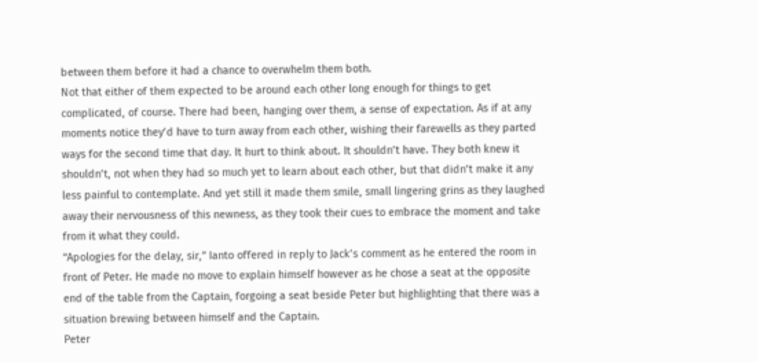between them before it had a chance to overwhelm them both.
Not that either of them expected to be around each other long enough for things to get complicated, of course. There had been, hanging over them, a sense of expectation. As if at any moments notice they’d have to turn away from each other, wishing their farewells as they parted ways for the second time that day. It hurt to think about. It shouldn’t have. They both knew it shouldn’t, not when they had so much yet to learn about each other, but that didn’t make it any less painful to contemplate. And yet still it made them smile, small lingering grins as they laughed away their nervousness of this newness, as they took their cues to embrace the moment and take from it what they could.
“Apologies for the delay, sir,” Ianto offered in reply to Jack’s comment as he entered the room in front of Peter. He made no move to explain himself however as he chose a seat at the opposite end of the table from the Captain, forgoing a seat beside Peter but highlighting that there was a situation brewing between himself and the Captain.
Peter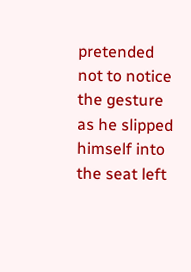pretended not to notice the gesture as he slipped himself into the seat left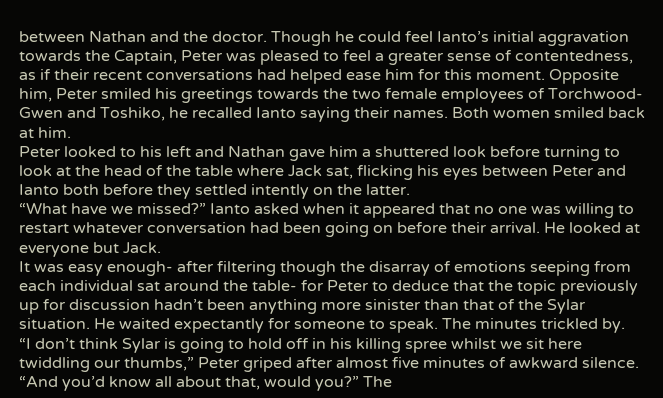between Nathan and the doctor. Though he could feel Ianto’s initial aggravation towards the Captain, Peter was pleased to feel a greater sense of contentedness, as if their recent conversations had helped ease him for this moment. Opposite him, Peter smiled his greetings towards the two female employees of Torchwood- Gwen and Toshiko, he recalled Ianto saying their names. Both women smiled back at him.
Peter looked to his left and Nathan gave him a shuttered look before turning to look at the head of the table where Jack sat, flicking his eyes between Peter and Ianto both before they settled intently on the latter.
“What have we missed?” Ianto asked when it appeared that no one was willing to restart whatever conversation had been going on before their arrival. He looked at everyone but Jack.
It was easy enough- after filtering though the disarray of emotions seeping from each individual sat around the table- for Peter to deduce that the topic previously up for discussion hadn’t been anything more sinister than that of the Sylar situation. He waited expectantly for someone to speak. The minutes trickled by.
“I don’t think Sylar is going to hold off in his killing spree whilst we sit here twiddling our thumbs,” Peter griped after almost five minutes of awkward silence.
“And you’d know all about that, would you?” The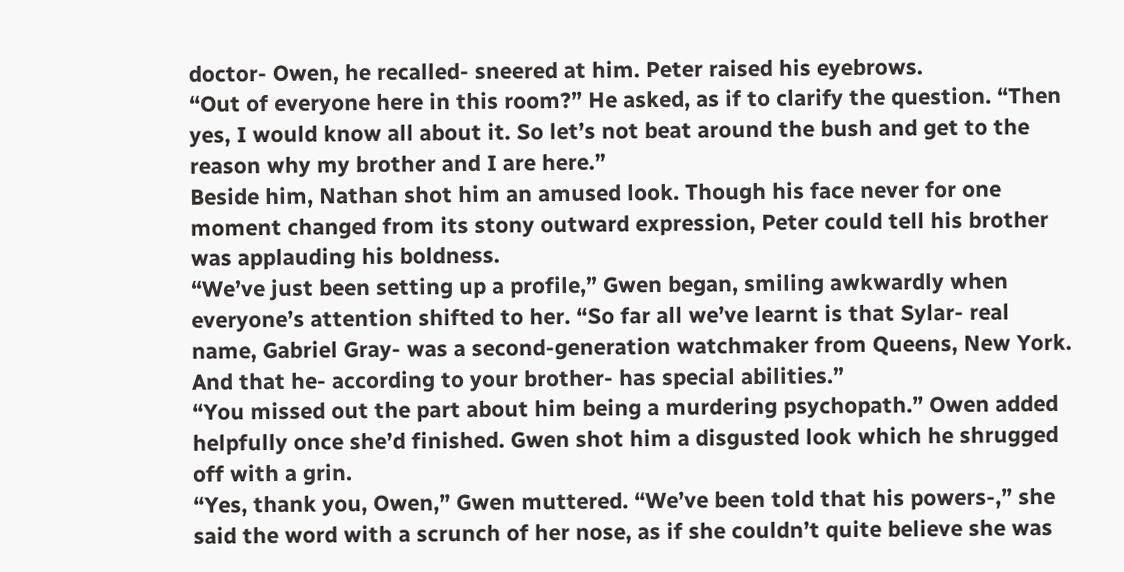doctor- Owen, he recalled- sneered at him. Peter raised his eyebrows.
“Out of everyone here in this room?” He asked, as if to clarify the question. “Then yes, I would know all about it. So let’s not beat around the bush and get to the reason why my brother and I are here.”
Beside him, Nathan shot him an amused look. Though his face never for one moment changed from its stony outward expression, Peter could tell his brother was applauding his boldness.
“We’ve just been setting up a profile,” Gwen began, smiling awkwardly when everyone’s attention shifted to her. “So far all we’ve learnt is that Sylar- real name, Gabriel Gray- was a second-generation watchmaker from Queens, New York. And that he- according to your brother- has special abilities.”
“You missed out the part about him being a murdering psychopath.” Owen added helpfully once she’d finished. Gwen shot him a disgusted look which he shrugged off with a grin.
“Yes, thank you, Owen,” Gwen muttered. “We’ve been told that his powers-,” she said the word with a scrunch of her nose, as if she couldn’t quite believe she was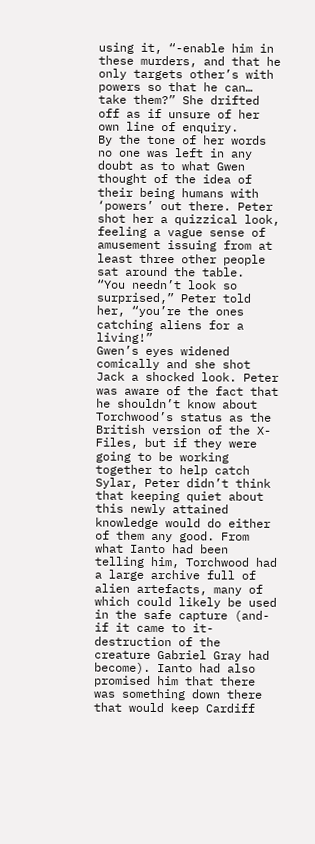using it, “-enable him in these murders, and that he only targets other’s with powers so that he can… take them?” She drifted off as if unsure of her own line of enquiry.
By the tone of her words no one was left in any doubt as to what Gwen thought of the idea of their being humans with ‘powers’ out there. Peter shot her a quizzical look, feeling a vague sense of amusement issuing from at least three other people sat around the table.
“You needn’t look so surprised,” Peter told her, “you’re the ones catching aliens for a living!”
Gwen’s eyes widened comically and she shot Jack a shocked look. Peter was aware of the fact that he shouldn’t know about Torchwood’s status as the British version of the X-Files, but if they were going to be working together to help catch Sylar, Peter didn’t think that keeping quiet about this newly attained knowledge would do either of them any good. From what Ianto had been telling him, Torchwood had a large archive full of alien artefacts, many of which could likely be used in the safe capture (and- if it came to it- destruction of the creature Gabriel Gray had become). Ianto had also promised him that there was something down there that would keep Cardiff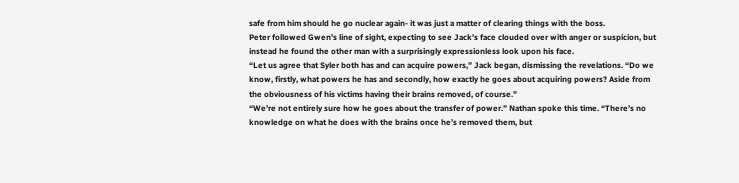safe from him should he go nuclear again- it was just a matter of clearing things with the boss.
Peter followed Gwen’s line of sight, expecting to see Jack’s face clouded over with anger or suspicion, but instead he found the other man with a surprisingly expressionless look upon his face.
“Let us agree that Syler both has and can acquire powers,” Jack began, dismissing the revelations. “Do we know, firstly, what powers he has and secondly, how exactly he goes about acquiring powers? Aside from the obviousness of his victims having their brains removed, of course.”
“We’re not entirely sure how he goes about the transfer of power.” Nathan spoke this time. “There’s no knowledge on what he does with the brains once he’s removed them, but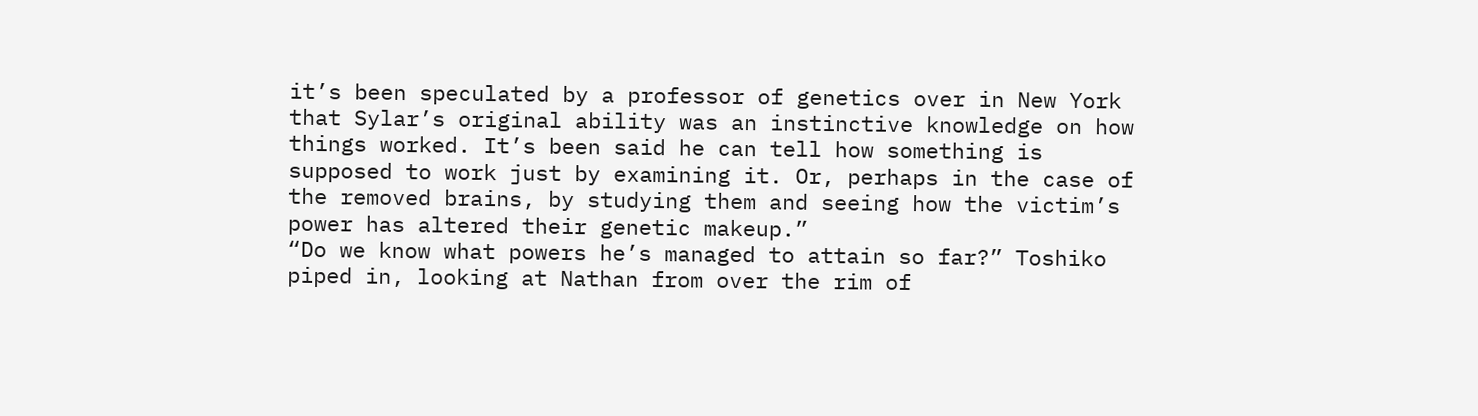it’s been speculated by a professor of genetics over in New York that Sylar’s original ability was an instinctive knowledge on how things worked. It’s been said he can tell how something is supposed to work just by examining it. Or, perhaps in the case of the removed brains, by studying them and seeing how the victim’s power has altered their genetic makeup.”
“Do we know what powers he’s managed to attain so far?” Toshiko piped in, looking at Nathan from over the rim of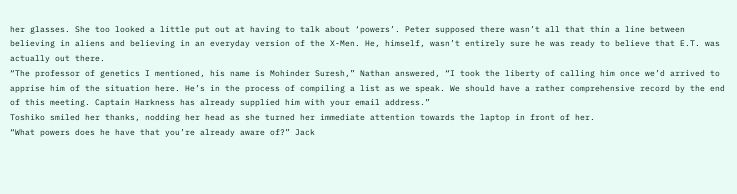her glasses. She too looked a little put out at having to talk about ‘powers’. Peter supposed there wasn’t all that thin a line between believing in aliens and believing in an everyday version of the X-Men. He, himself, wasn’t entirely sure he was ready to believe that E.T. was actually out there.
“The professor of genetics I mentioned, his name is Mohinder Suresh,” Nathan answered, “I took the liberty of calling him once we’d arrived to apprise him of the situation here. He’s in the process of compiling a list as we speak. We should have a rather comprehensive record by the end of this meeting. Captain Harkness has already supplied him with your email address.”
Toshiko smiled her thanks, nodding her head as she turned her immediate attention towards the laptop in front of her.
“What powers does he have that you’re already aware of?” Jack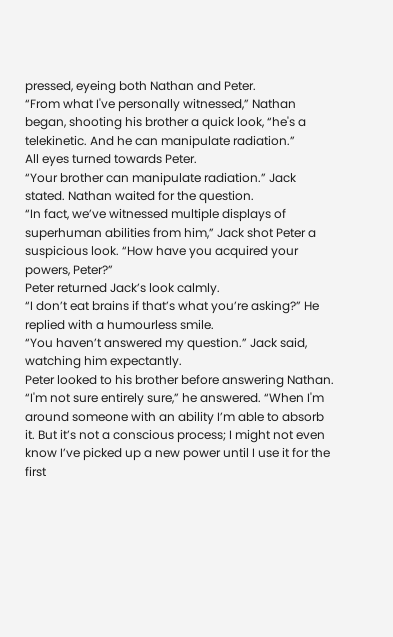pressed, eyeing both Nathan and Peter.
“From what I've personally witnessed,” Nathan began, shooting his brother a quick look, “he's a telekinetic. And he can manipulate radiation.”
All eyes turned towards Peter.
“Your brother can manipulate radiation.” Jack stated. Nathan waited for the question.
“In fact, we’ve witnessed multiple displays of superhuman abilities from him,” Jack shot Peter a suspicious look. “How have you acquired your powers, Peter?”
Peter returned Jack’s look calmly.
“I don’t eat brains if that’s what you’re asking?” He replied with a humourless smile.
“You haven’t answered my question.” Jack said, watching him expectantly.
Peter looked to his brother before answering Nathan. “I'm not sure entirely sure,” he answered. “When I'm around someone with an ability I’m able to absorb it. But it’s not a conscious process; I might not even know I’ve picked up a new power until I use it for the first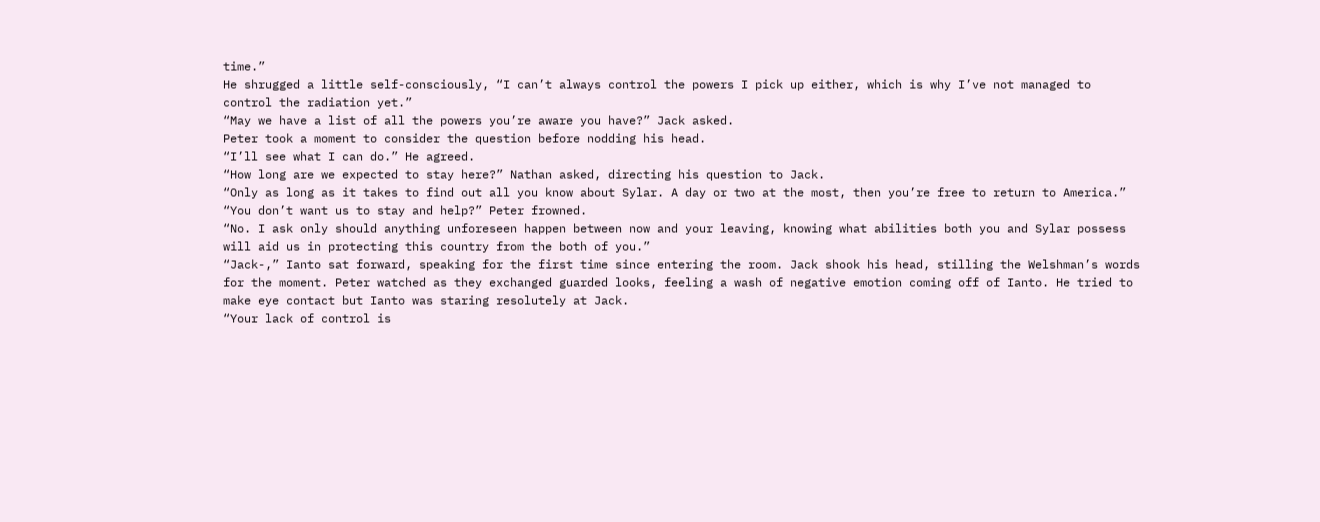time.”
He shrugged a little self-consciously, “I can’t always control the powers I pick up either, which is why I’ve not managed to control the radiation yet.”
“May we have a list of all the powers you’re aware you have?” Jack asked.
Peter took a moment to consider the question before nodding his head.
“I’ll see what I can do.” He agreed.
“How long are we expected to stay here?” Nathan asked, directing his question to Jack.
“Only as long as it takes to find out all you know about Sylar. A day or two at the most, then you’re free to return to America.”
“You don’t want us to stay and help?” Peter frowned.
“No. I ask only should anything unforeseen happen between now and your leaving, knowing what abilities both you and Sylar possess will aid us in protecting this country from the both of you.”
“Jack-,” Ianto sat forward, speaking for the first time since entering the room. Jack shook his head, stilling the Welshman’s words for the moment. Peter watched as they exchanged guarded looks, feeling a wash of negative emotion coming off of Ianto. He tried to make eye contact but Ianto was staring resolutely at Jack.
“Your lack of control is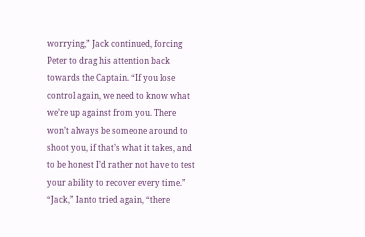worrying,” Jack continued, forcing Peter to drag his attention back towards the Captain. “If you lose control again, we need to know what we’re up against from you. There won’t always be someone around to shoot you, if that’s what it takes, and to be honest I’d rather not have to test your ability to recover every time.”
“Jack,” Ianto tried again, “there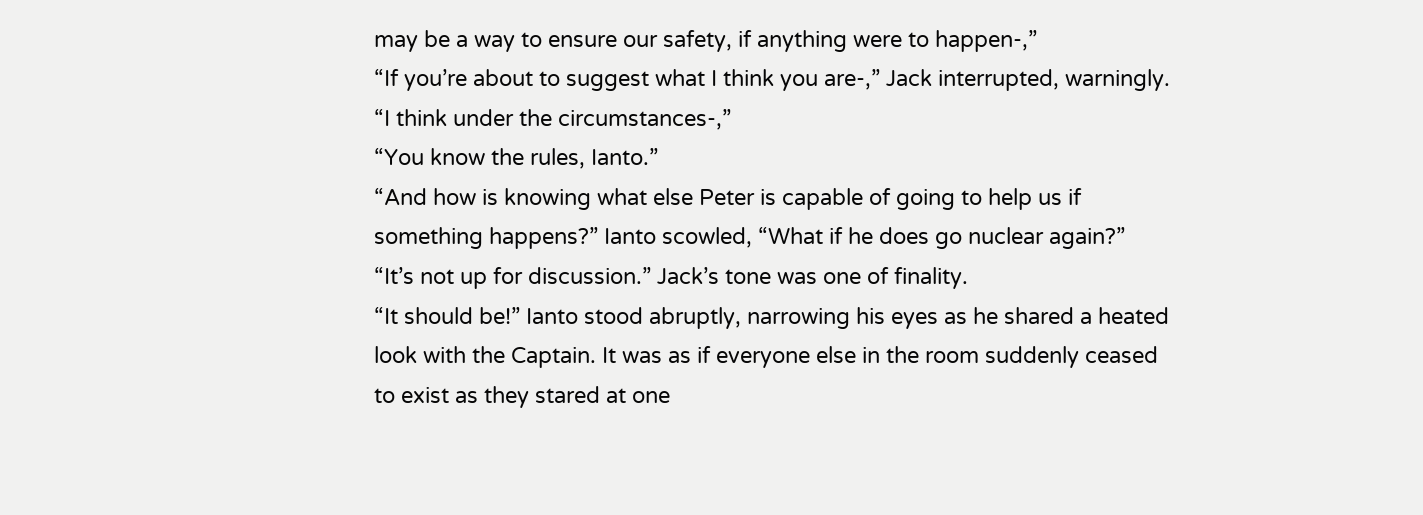may be a way to ensure our safety, if anything were to happen-,”
“If you’re about to suggest what I think you are-,” Jack interrupted, warningly.
“I think under the circumstances-,”
“You know the rules, Ianto.”
“And how is knowing what else Peter is capable of going to help us if something happens?” Ianto scowled, “What if he does go nuclear again?”
“It’s not up for discussion.” Jack’s tone was one of finality.
“It should be!” Ianto stood abruptly, narrowing his eyes as he shared a heated look with the Captain. It was as if everyone else in the room suddenly ceased to exist as they stared at one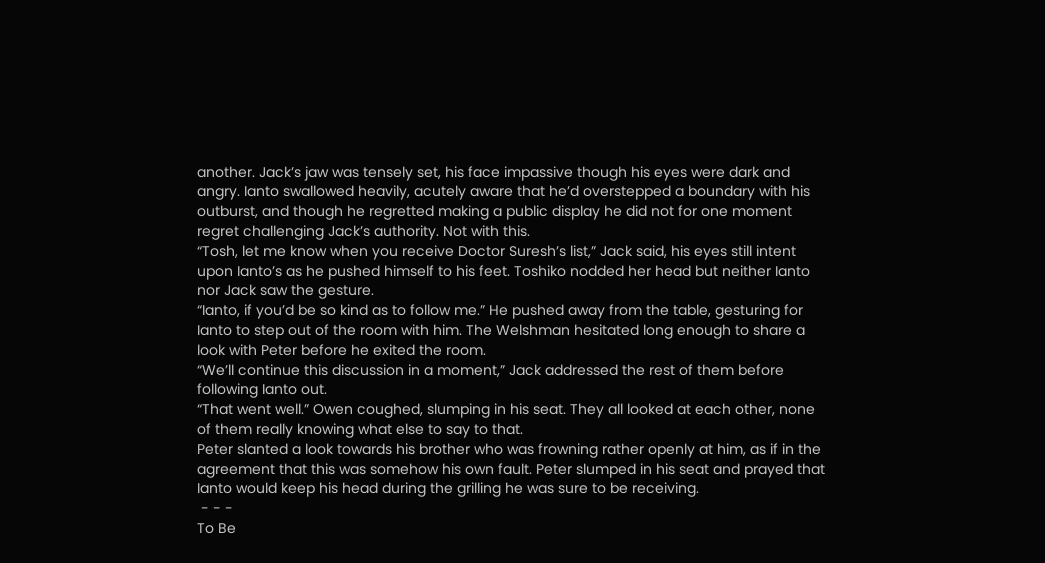another. Jack’s jaw was tensely set, his face impassive though his eyes were dark and angry. Ianto swallowed heavily, acutely aware that he’d overstepped a boundary with his outburst, and though he regretted making a public display he did not for one moment regret challenging Jack’s authority. Not with this.
“Tosh, let me know when you receive Doctor Suresh’s list,” Jack said, his eyes still intent upon Ianto’s as he pushed himself to his feet. Toshiko nodded her head but neither Ianto nor Jack saw the gesture.
“Ianto, if you’d be so kind as to follow me.” He pushed away from the table, gesturing for Ianto to step out of the room with him. The Welshman hesitated long enough to share a look with Peter before he exited the room.
“We’ll continue this discussion in a moment,” Jack addressed the rest of them before following Ianto out.
“That went well.” Owen coughed, slumping in his seat. They all looked at each other, none of them really knowing what else to say to that.
Peter slanted a look towards his brother who was frowning rather openly at him, as if in the agreement that this was somehow his own fault. Peter slumped in his seat and prayed that Ianto would keep his head during the grilling he was sure to be receiving.
 - - -
To Be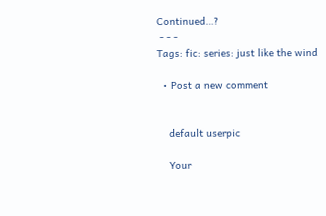Continued…?
 - - -
Tags: fic: series: just like the wind

  • Post a new comment


    default userpic

    Your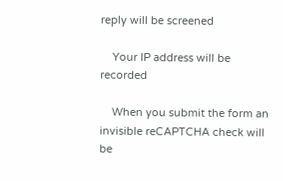reply will be screened

    Your IP address will be recorded

    When you submit the form an invisible reCAPTCHA check will be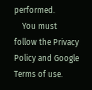performed.
    You must follow the Privacy Policy and Google Terms of use.